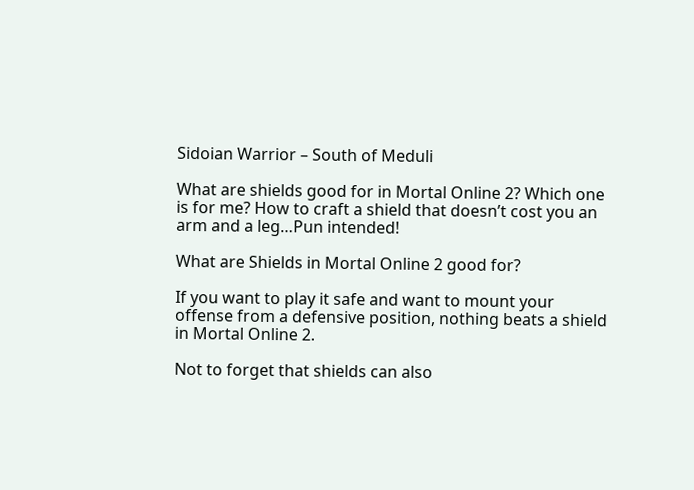Sidoian Warrior – South of Meduli

What are shields good for in Mortal Online 2? Which one is for me? How to craft a shield that doesn’t cost you an arm and a leg…Pun intended!

What are Shields in Mortal Online 2 good for?

If you want to play it safe and want to mount your offense from a defensive position, nothing beats a shield in Mortal Online 2.

Not to forget that shields can also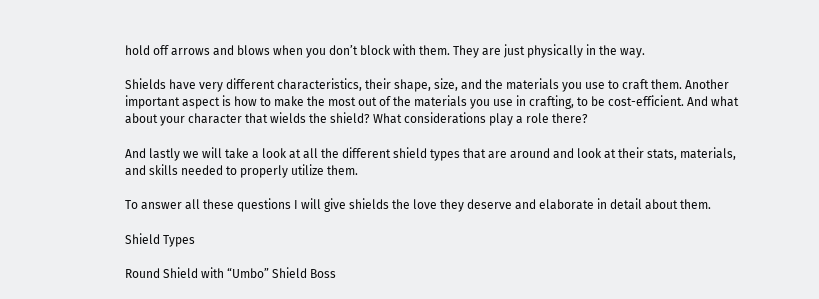hold off arrows and blows when you don’t block with them. They are just physically in the way.

Shields have very different characteristics, their shape, size, and the materials you use to craft them. Another important aspect is how to make the most out of the materials you use in crafting, to be cost-efficient. And what about your character that wields the shield? What considerations play a role there?

And lastly we will take a look at all the different shield types that are around and look at their stats, materials, and skills needed to properly utilize them.

To answer all these questions I will give shields the love they deserve and elaborate in detail about them.

Shield Types

Round Shield with “Umbo” Shield Boss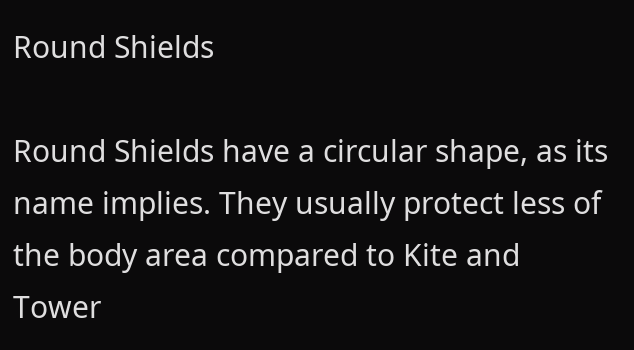Round Shields

Round Shields have a circular shape, as its name implies. They usually protect less of the body area compared to Kite and Tower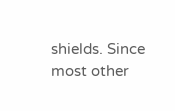shields. Since most other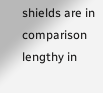shields are in comparison lengthy in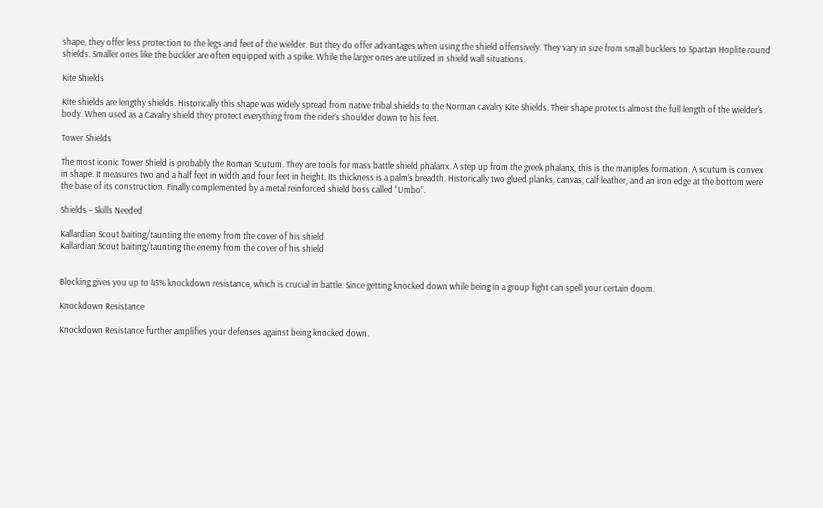shape, they offer less protection to the legs and feet of the wielder. But they do offer advantages when using the shield offensively. They vary in size from small bucklers to Spartan Hoplite round shields. Smaller ones like the buckler are often equipped with a spike. While the larger ones are utilized in shield wall situations.

Kite Shields

Kite shields are lengthy shields. Historically this shape was widely spread from native tribal shields to the Norman cavalry Kite Shields. Their shape protects almost the full length of the wielder’s body. When used as a Cavalry shield they protect everything from the rider’s shoulder down to his feet.

Tower Shields

The most iconic Tower Shield is probably the Roman Scutum. They are tools for mass battle shield phalanx. A step up from the greek phalanx, this is the maniples formation. A scutum is convex in shape. It measures two and a half feet in width and four feet in height. Its thickness is a palm’s breadth. Historically two glued planks, canvas, calf leather, and an iron edge at the bottom were the base of its construction. Finally complemented by a metal reinforced shield boss called “Umbo”.

Shields – Skills Needed

Kallardian Scout baiting/taunting the enemy from the cover of his shield
Kallardian Scout baiting/taunting the enemy from the cover of his shield


Blocking gives you up to 45% knockdown resistance, which is crucial in battle. Since getting knocked down while being in a group fight can spell your certain doom.

Knockdown Resistance

Knockdown Resistance further amplifies your defenses against being knocked down.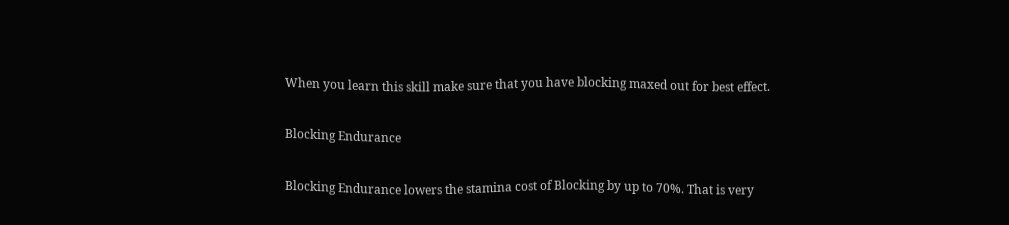When you learn this skill make sure that you have blocking maxed out for best effect.

Blocking Endurance

Blocking Endurance lowers the stamina cost of Blocking by up to 70%. That is very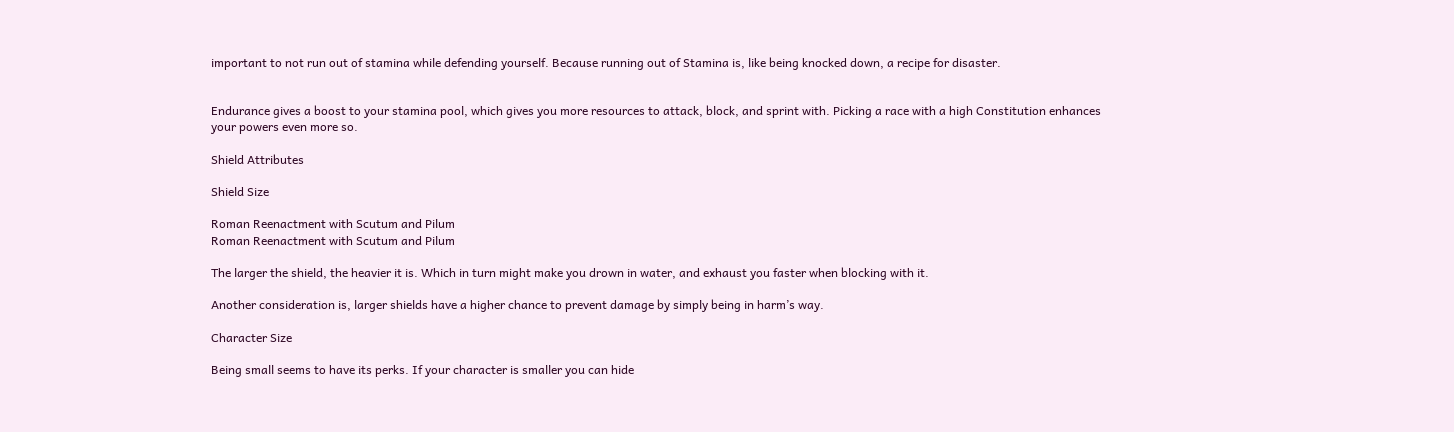important to not run out of stamina while defending yourself. Because running out of Stamina is, like being knocked down, a recipe for disaster.


Endurance gives a boost to your stamina pool, which gives you more resources to attack, block, and sprint with. Picking a race with a high Constitution enhances your powers even more so.

Shield Attributes

Shield Size

Roman Reenactment with Scutum and Pilum
Roman Reenactment with Scutum and Pilum

The larger the shield, the heavier it is. Which in turn might make you drown in water, and exhaust you faster when blocking with it.

Another consideration is, larger shields have a higher chance to prevent damage by simply being in harm’s way.

Character Size

Being small seems to have its perks. If your character is smaller you can hide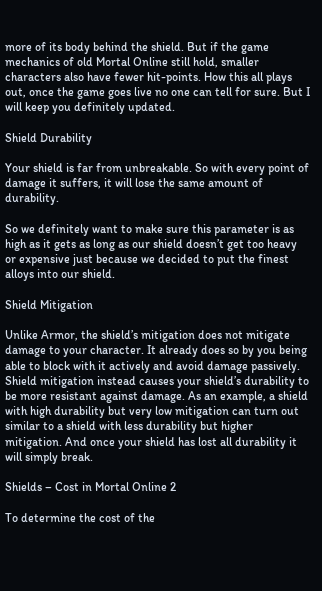more of its body behind the shield. But if the game mechanics of old Mortal Online still hold, smaller characters also have fewer hit-points. How this all plays out, once the game goes live no one can tell for sure. But I will keep you definitely updated.

Shield Durability

Your shield is far from unbreakable. So with every point of damage it suffers, it will lose the same amount of durability.

So we definitely want to make sure this parameter is as high as it gets as long as our shield doesn’t get too heavy or expensive just because we decided to put the finest alloys into our shield.

Shield Mitigation

Unlike Armor, the shield’s mitigation does not mitigate damage to your character. It already does so by you being able to block with it actively and avoid damage passively. Shield mitigation instead causes your shield’s durability to be more resistant against damage. As an example, a shield with high durability but very low mitigation can turn out similar to a shield with less durability but higher mitigation. And once your shield has lost all durability it will simply break.

Shields – Cost in Mortal Online 2

To determine the cost of the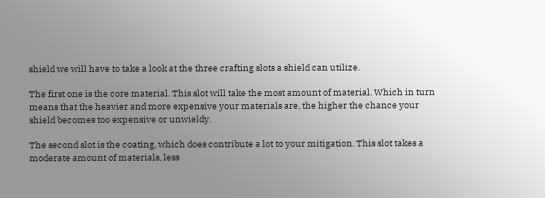shield we will have to take a look at the three crafting slots a shield can utilize.

The first one is the core material. This slot will take the most amount of material. Which in turn means that the heavier and more expensive your materials are, the higher the chance your shield becomes too expensive or unwieldy.

The second slot is the coating, which does contribute a lot to your mitigation. This slot takes a moderate amount of materials, less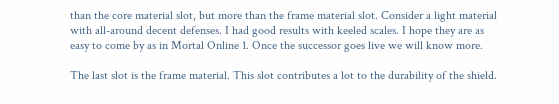than the core material slot, but more than the frame material slot. Consider a light material with all-around decent defenses. I had good results with keeled scales. I hope they are as easy to come by as in Mortal Online 1. Once the successor goes live we will know more.

The last slot is the frame material. This slot contributes a lot to the durability of the shield.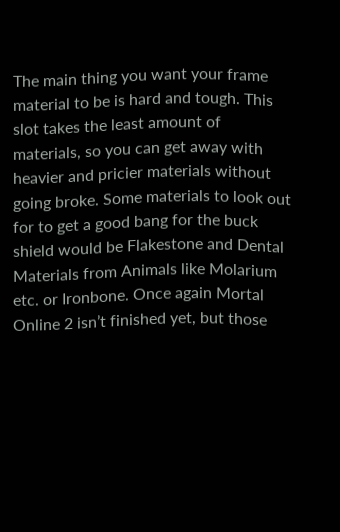The main thing you want your frame material to be is hard and tough. This slot takes the least amount of materials, so you can get away with heavier and pricier materials without going broke. Some materials to look out for to get a good bang for the buck shield would be Flakestone and Dental Materials from Animals like Molarium etc. or Ironbone. Once again Mortal Online 2 isn’t finished yet, but those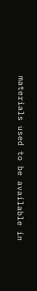materials used to be available in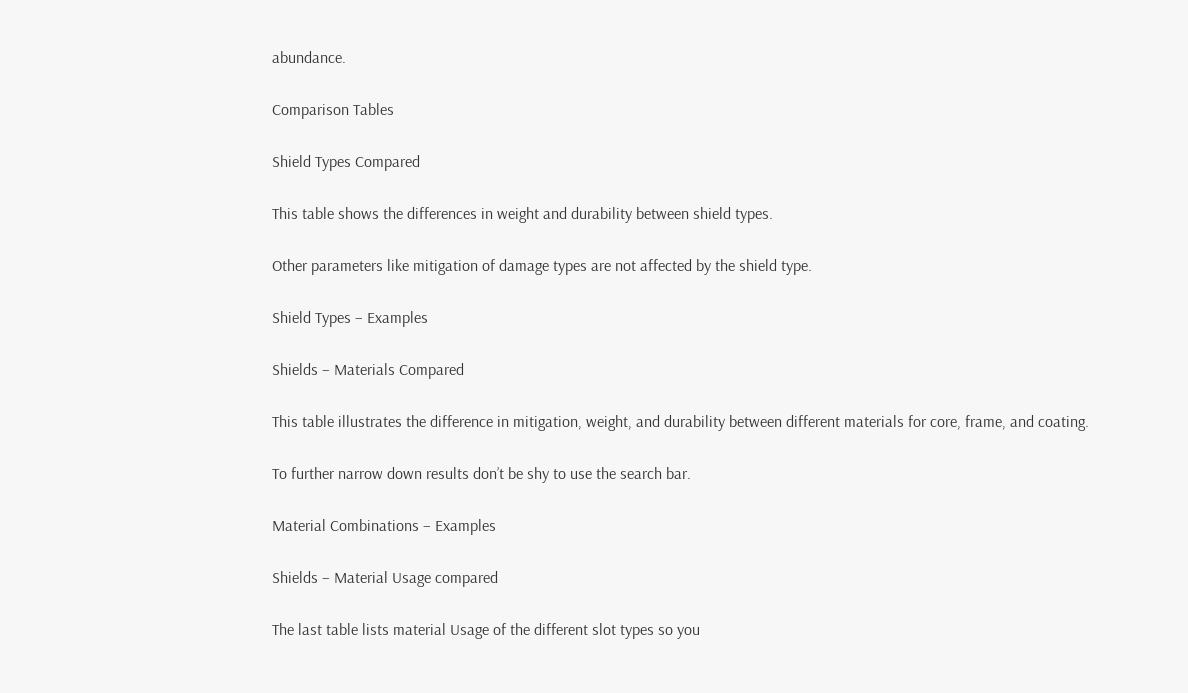abundance.

Comparison Tables

Shield Types Compared

This table shows the differences in weight and durability between shield types.

Other parameters like mitigation of damage types are not affected by the shield type.

Shield Types – Examples

Shields – Materials Compared

This table illustrates the difference in mitigation, weight, and durability between different materials for core, frame, and coating.

To further narrow down results don’t be shy to use the search bar.

Material Combinations – Examples

Shields – Material Usage compared

The last table lists material Usage of the different slot types so you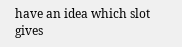have an idea which slot gives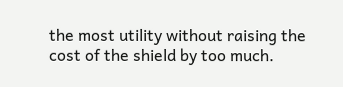the most utility without raising the cost of the shield by too much.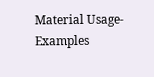Material Usage- Examples